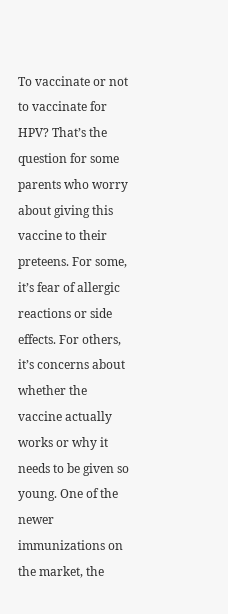To vaccinate or not to vaccinate for HPV? That’s the question for some parents who worry about giving this vaccine to their preteens. For some, it’s fear of allergic reactions or side effects. For others, it’s concerns about whether the vaccine actually works or why it needs to be given so young. One of the newer immunizations on the market, the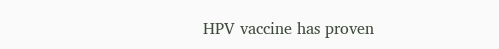HPV vaccine has proven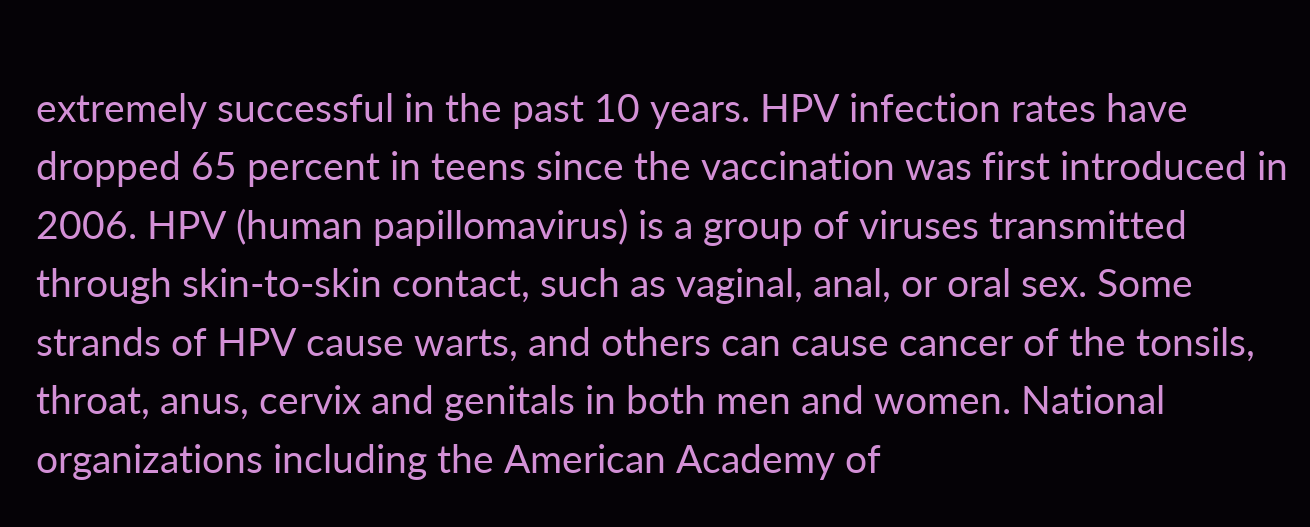extremely successful in the past 10 years. HPV infection rates have dropped 65 percent in teens since the vaccination was first introduced in 2006. HPV (human papillomavirus) is a group of viruses transmitted through skin-to-skin contact, such as vaginal, anal, or oral sex. Some strands of HPV cause warts, and others can cause cancer of the tonsils, throat, anus, cervix and genitals in both men and women. National organizations including the American Academy of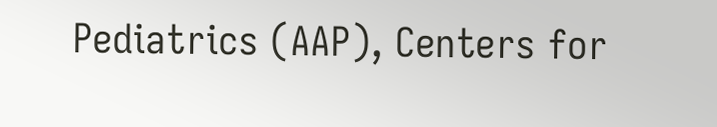Pediatrics (AAP), Centers for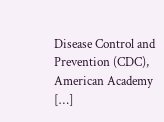Disease Control and Prevention (CDC), American Academy […]